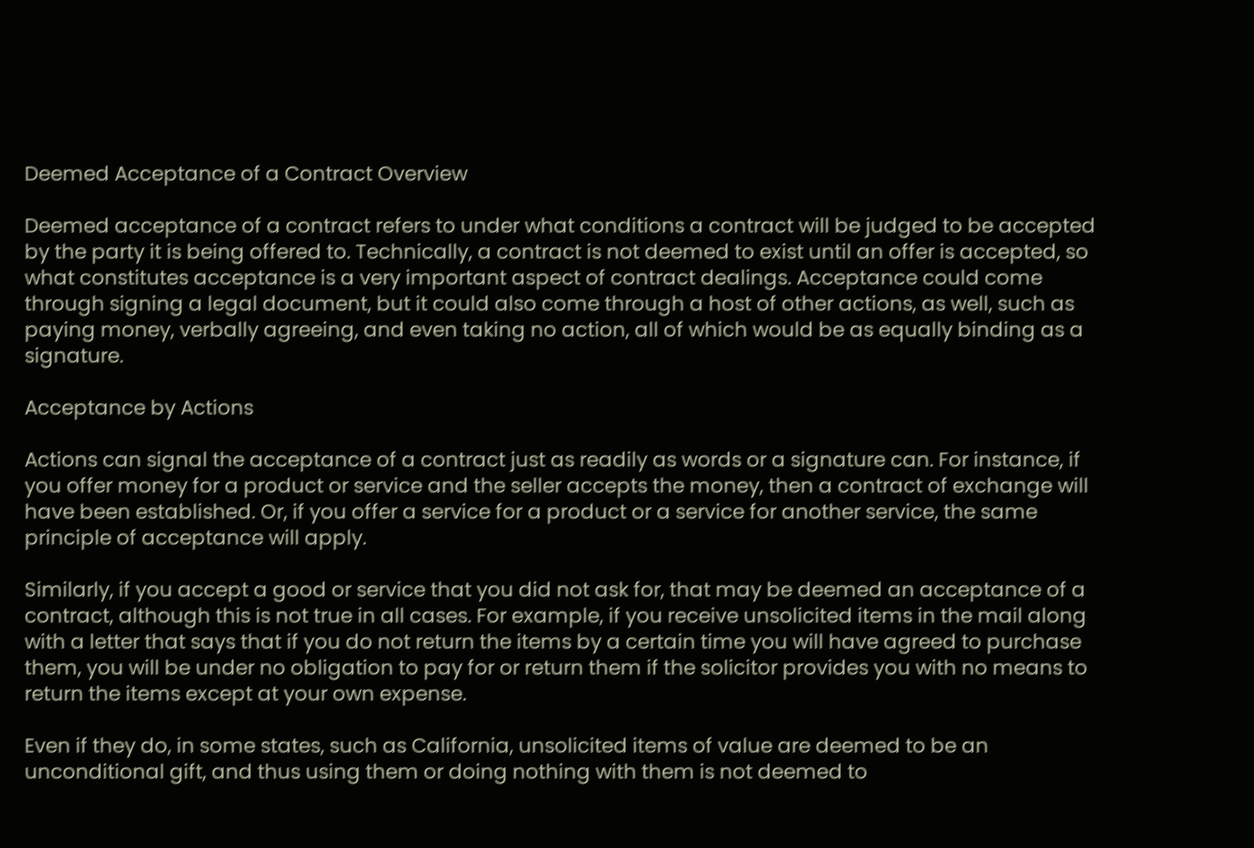Deemed Acceptance of a Contract Overview

Deemed acceptance of a contract refers to under what conditions a contract will be judged to be accepted by the party it is being offered to. Technically, a contract is not deemed to exist until an offer is accepted, so what constitutes acceptance is a very important aspect of contract dealings. Acceptance could come through signing a legal document, but it could also come through a host of other actions, as well, such as paying money, verbally agreeing, and even taking no action, all of which would be as equally binding as a signature.

Acceptance by Actions

Actions can signal the acceptance of a contract just as readily as words or a signature can. For instance, if you offer money for a product or service and the seller accepts the money, then a contract of exchange will have been established. Or, if you offer a service for a product or a service for another service, the same principle of acceptance will apply.

Similarly, if you accept a good or service that you did not ask for, that may be deemed an acceptance of a contract, although this is not true in all cases. For example, if you receive unsolicited items in the mail along with a letter that says that if you do not return the items by a certain time you will have agreed to purchase them, you will be under no obligation to pay for or return them if the solicitor provides you with no means to return the items except at your own expense.

Even if they do, in some states, such as California, unsolicited items of value are deemed to be an unconditional gift, and thus using them or doing nothing with them is not deemed to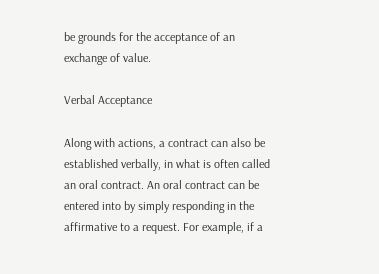be grounds for the acceptance of an exchange of value.

Verbal Acceptance

Along with actions, a contract can also be established verbally, in what is often called an oral contract. An oral contract can be entered into by simply responding in the affirmative to a request. For example, if a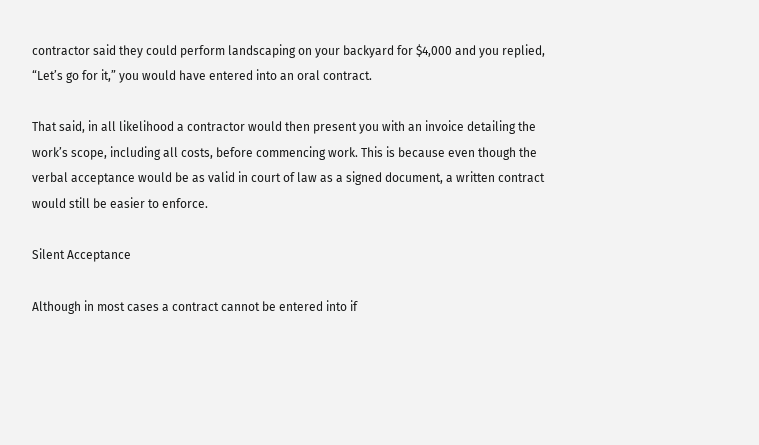contractor said they could perform landscaping on your backyard for $4,000 and you replied, “Let’s go for it,” you would have entered into an oral contract.

That said, in all likelihood a contractor would then present you with an invoice detailing the work’s scope, including all costs, before commencing work. This is because even though the verbal acceptance would be as valid in court of law as a signed document, a written contract would still be easier to enforce.

Silent Acceptance

Although in most cases a contract cannot be entered into if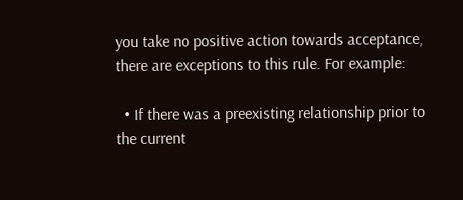you take no positive action towards acceptance, there are exceptions to this rule. For example:

  • If there was a preexisting relationship prior to the current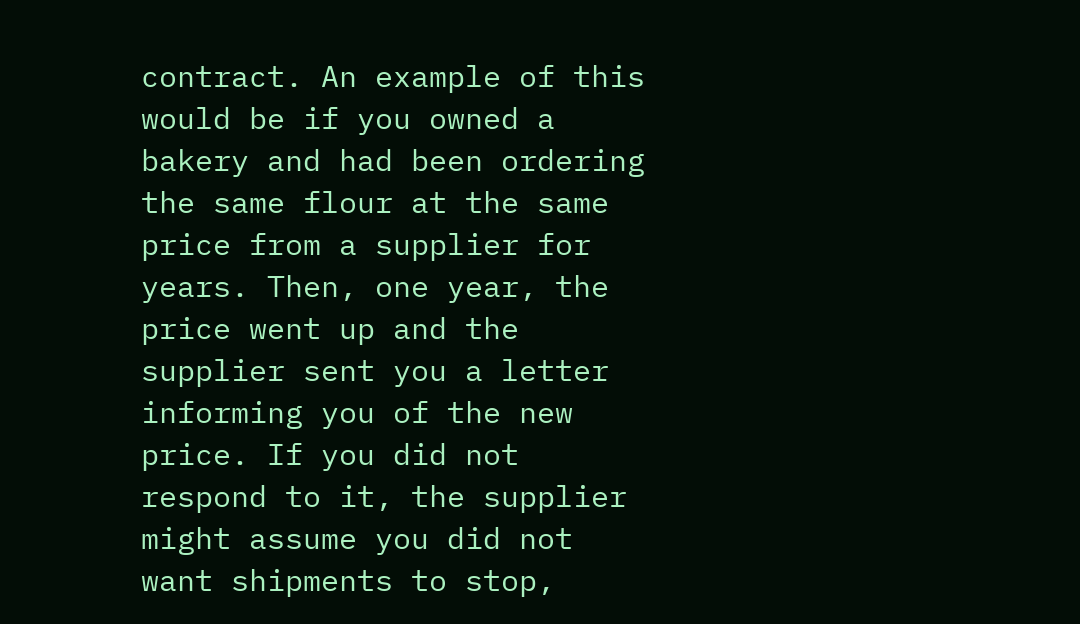contract. An example of this would be if you owned a bakery and had been ordering the same flour at the same price from a supplier for years. Then, one year, the price went up and the supplier sent you a letter informing you of the new price. If you did not respond to it, the supplier might assume you did not want shipments to stop,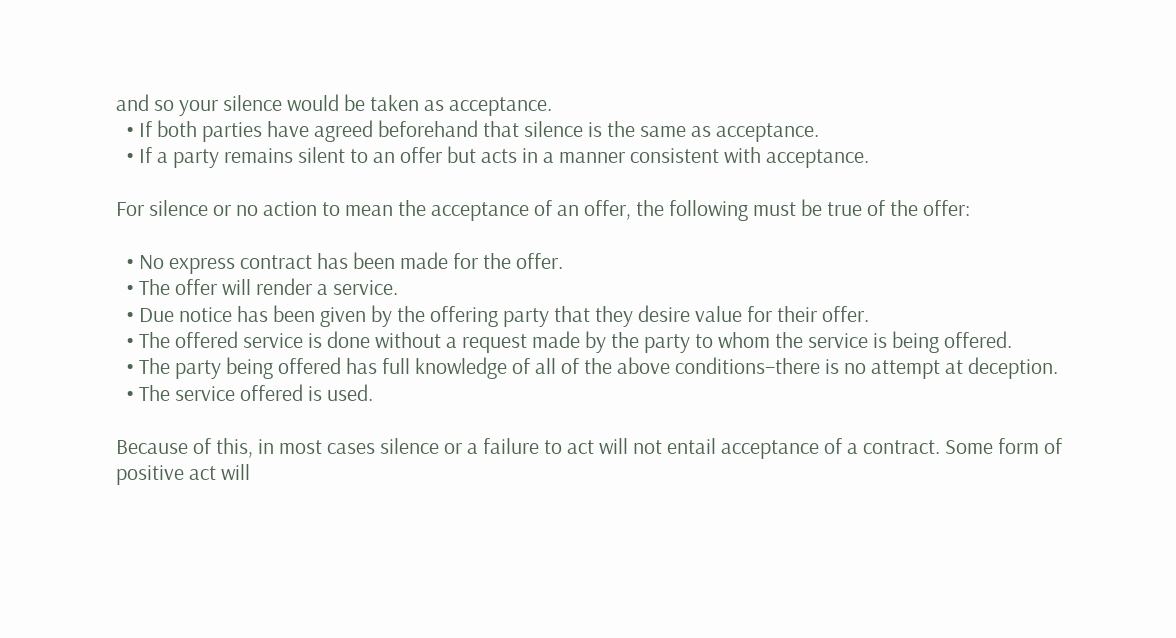and so your silence would be taken as acceptance.
  • If both parties have agreed beforehand that silence is the same as acceptance.
  • If a party remains silent to an offer but acts in a manner consistent with acceptance.

For silence or no action to mean the acceptance of an offer, the following must be true of the offer:

  • No express contract has been made for the offer.
  • The offer will render a service.
  • Due notice has been given by the offering party that they desire value for their offer.
  • The offered service is done without a request made by the party to whom the service is being offered.
  • The party being offered has full knowledge of all of the above conditions–there is no attempt at deception.
  • The service offered is used.

Because of this, in most cases silence or a failure to act will not entail acceptance of a contract. Some form of positive act will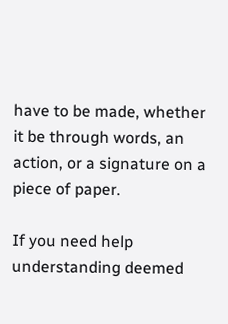have to be made, whether it be through words, an action, or a signature on a piece of paper.

If you need help understanding deemed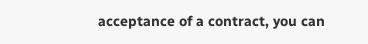acceptance of a contract, you can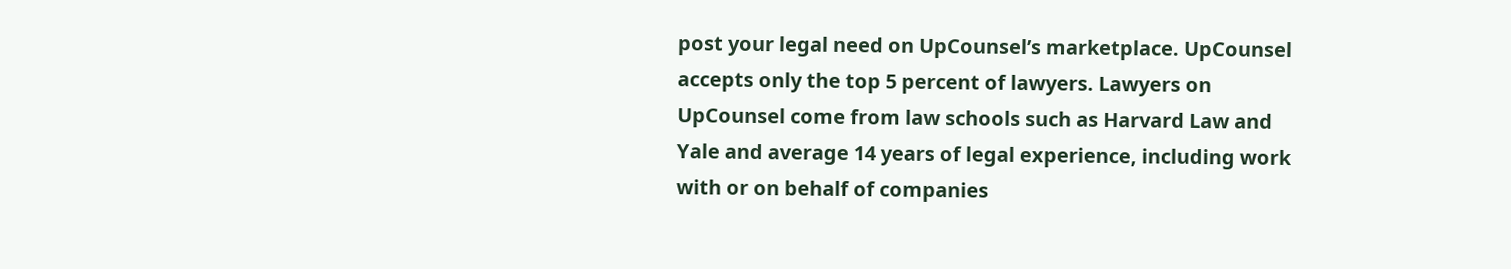post your legal need on UpCounsel’s marketplace. UpCounsel accepts only the top 5 percent of lawyers. Lawyers on UpCounsel come from law schools such as Harvard Law and Yale and average 14 years of legal experience, including work with or on behalf of companies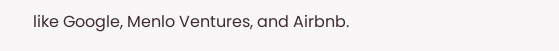like Google, Menlo Ventures, and Airbnb.